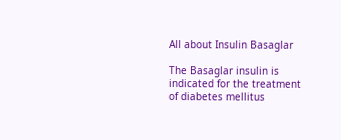All about Insulin Basaglar

The Basaglar insulin is indicated for the treatment of diabetes mellitus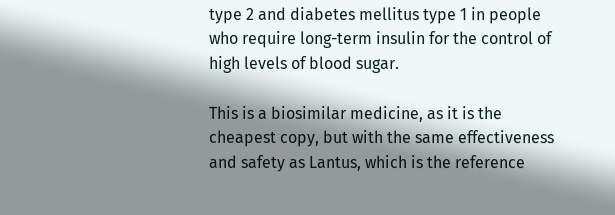type 2 and diabetes mellitus type 1 in people who require long-term insulin for the control of high levels of blood sugar.

This is a biosimilar medicine, as it is the cheapest copy, but with the same effectiveness and safety as Lantus, which is the reference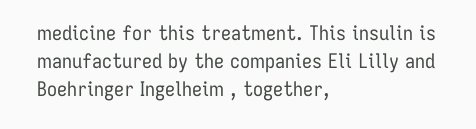medicine for this treatment. This insulin is manufactured by the companies Eli Lilly and Boehringer Ingelheim , together,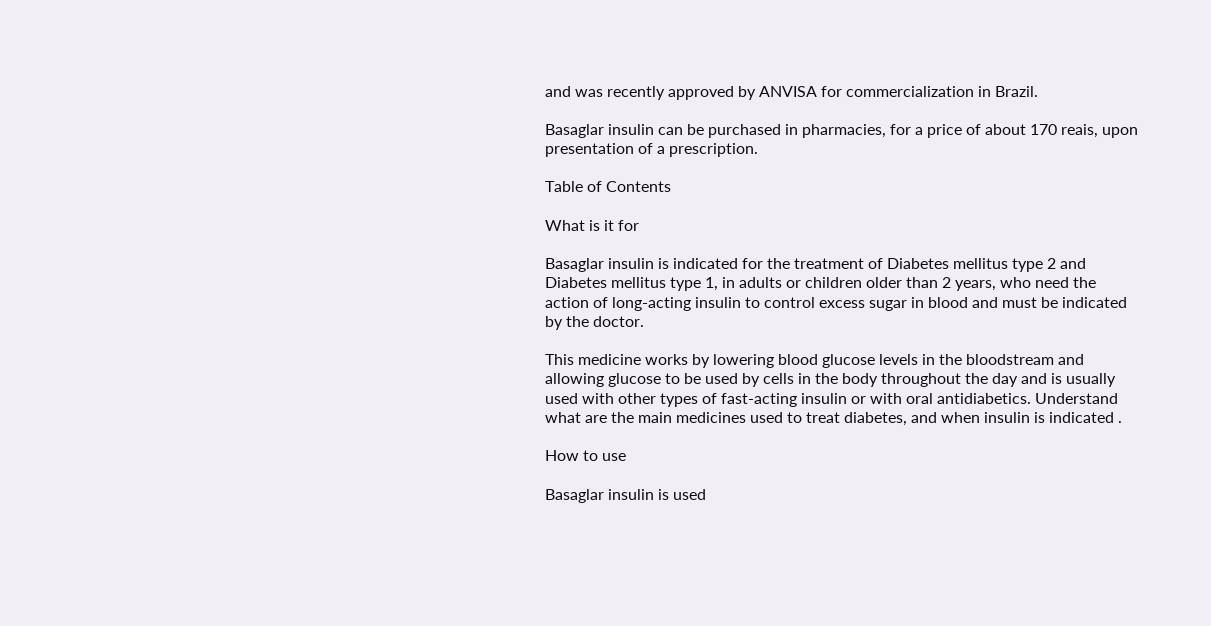and was recently approved by ANVISA for commercialization in Brazil.

Basaglar insulin can be purchased in pharmacies, for a price of about 170 reais, upon presentation of a prescription.

Table of Contents

What is it for

Basaglar insulin is indicated for the treatment of Diabetes mellitus type 2 and Diabetes mellitus type 1, in adults or children older than 2 years, who need the action of long-acting insulin to control excess sugar in blood and must be indicated by the doctor.

This medicine works by lowering blood glucose levels in the bloodstream and allowing glucose to be used by cells in the body throughout the day and is usually used with other types of fast-acting insulin or with oral antidiabetics. Understand what are the main medicines used to treat diabetes, and when insulin is indicated .

How to use

Basaglar insulin is used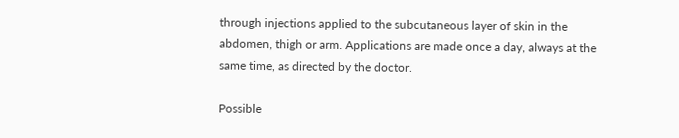through injections applied to the subcutaneous layer of skin in the abdomen, thigh or arm. Applications are made once a day, always at the same time, as directed by the doctor.

Possible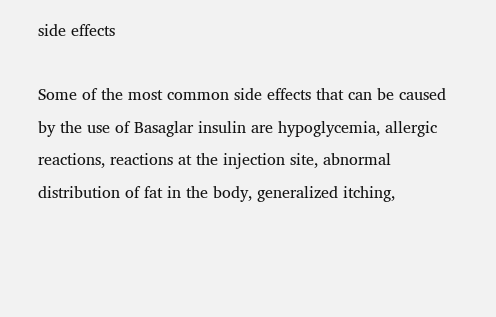side effects

Some of the most common side effects that can be caused by the use of Basaglar insulin are hypoglycemia, allergic reactions, reactions at the injection site, abnormal distribution of fat in the body, generalized itching,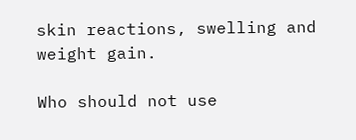skin reactions, swelling and weight gain.

Who should not use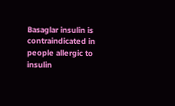Basaglar insulin is contraindicated in people allergic to insulin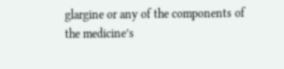glargine or any of the components of the medicine’s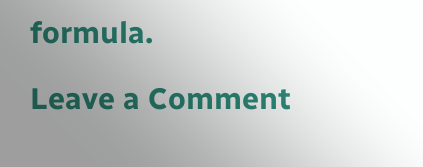formula.

Leave a Comment